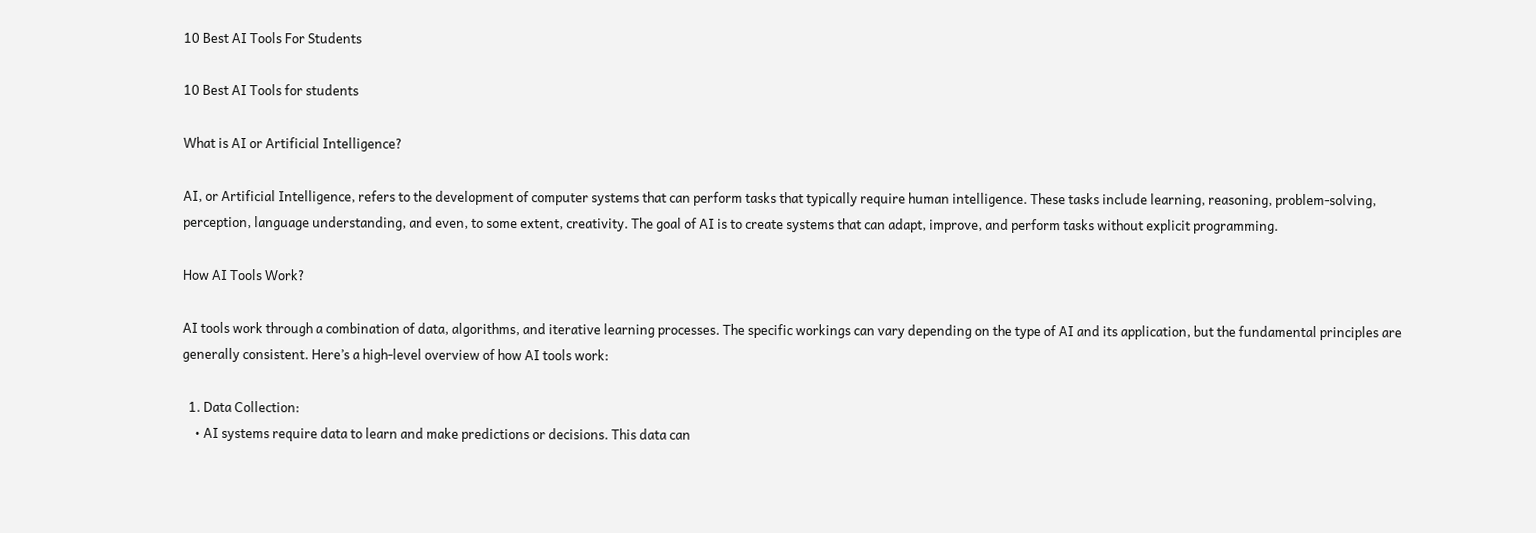10 Best AI Tools For Students

10 Best AI Tools for students

What is AI or Artificial Intelligence?

AI, or Artificial Intelligence, refers to the development of computer systems that can perform tasks that typically require human intelligence. These tasks include learning, reasoning, problem-solving, perception, language understanding, and even, to some extent, creativity. The goal of AI is to create systems that can adapt, improve, and perform tasks without explicit programming.

How AI Tools Work?

AI tools work through a combination of data, algorithms, and iterative learning processes. The specific workings can vary depending on the type of AI and its application, but the fundamental principles are generally consistent. Here’s a high-level overview of how AI tools work:

  1. Data Collection:
    • AI systems require data to learn and make predictions or decisions. This data can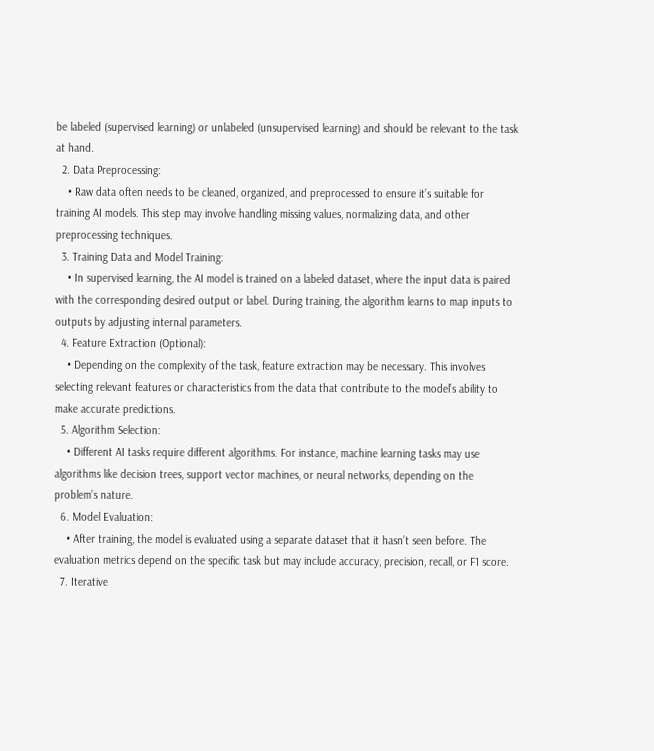be labeled (supervised learning) or unlabeled (unsupervised learning) and should be relevant to the task at hand.
  2. Data Preprocessing:
    • Raw data often needs to be cleaned, organized, and preprocessed to ensure it’s suitable for training AI models. This step may involve handling missing values, normalizing data, and other preprocessing techniques.
  3. Training Data and Model Training:
    • In supervised learning, the AI model is trained on a labeled dataset, where the input data is paired with the corresponding desired output or label. During training, the algorithm learns to map inputs to outputs by adjusting internal parameters.
  4. Feature Extraction (Optional):
    • Depending on the complexity of the task, feature extraction may be necessary. This involves selecting relevant features or characteristics from the data that contribute to the model’s ability to make accurate predictions.
  5. Algorithm Selection:
    • Different AI tasks require different algorithms. For instance, machine learning tasks may use algorithms like decision trees, support vector machines, or neural networks, depending on the problem’s nature.
  6. Model Evaluation:
    • After training, the model is evaluated using a separate dataset that it hasn’t seen before. The evaluation metrics depend on the specific task but may include accuracy, precision, recall, or F1 score.
  7. Iterative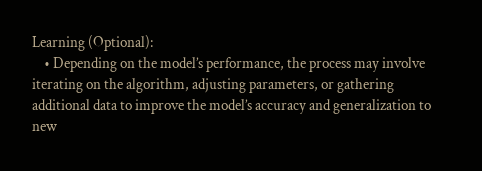Learning (Optional):
    • Depending on the model’s performance, the process may involve iterating on the algorithm, adjusting parameters, or gathering additional data to improve the model’s accuracy and generalization to new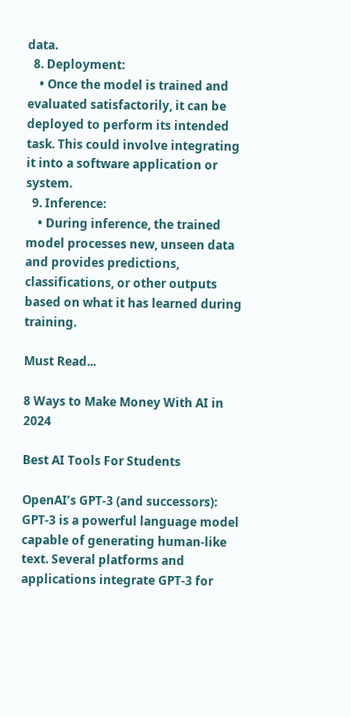data.
  8. Deployment:
    • Once the model is trained and evaluated satisfactorily, it can be deployed to perform its intended task. This could involve integrating it into a software application or system.
  9. Inference:
    • During inference, the trained model processes new, unseen data and provides predictions, classifications, or other outputs based on what it has learned during training.

Must Read...

8 Ways to Make Money With AI in 2024

Best AI Tools For Students

OpenAI’s GPT-3 (and successors): GPT-3 is a powerful language model capable of generating human-like text. Several platforms and applications integrate GPT-3 for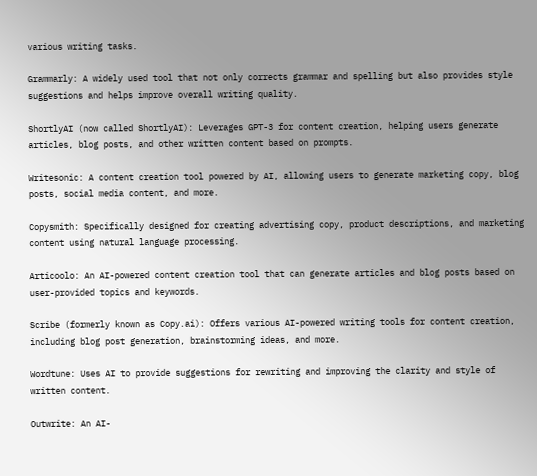various writing tasks.

Grammarly: A widely used tool that not only corrects grammar and spelling but also provides style suggestions and helps improve overall writing quality.

ShortlyAI (now called ShortlyAI): Leverages GPT-3 for content creation, helping users generate articles, blog posts, and other written content based on prompts.

Writesonic: A content creation tool powered by AI, allowing users to generate marketing copy, blog posts, social media content, and more.

Copysmith: Specifically designed for creating advertising copy, product descriptions, and marketing content using natural language processing.

Articoolo: An AI-powered content creation tool that can generate articles and blog posts based on user-provided topics and keywords.

Scribe (formerly known as Copy.ai): Offers various AI-powered writing tools for content creation, including blog post generation, brainstorming ideas, and more.

Wordtune: Uses AI to provide suggestions for rewriting and improving the clarity and style of written content.

Outwrite: An AI-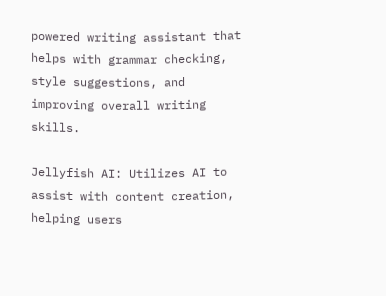powered writing assistant that helps with grammar checking, style suggestions, and improving overall writing skills.

Jellyfish AI: Utilizes AI to assist with content creation, helping users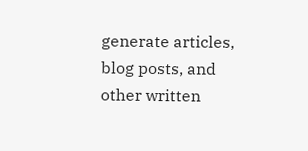generate articles, blog posts, and other written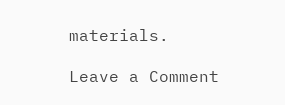materials.

Leave a Comment